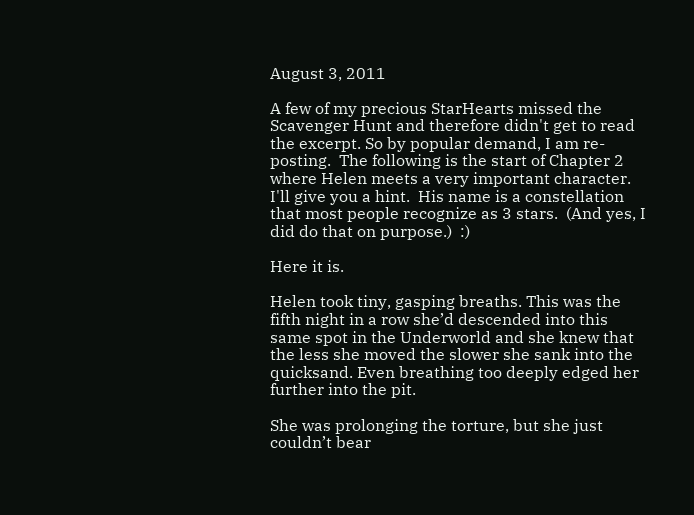August 3, 2011

A few of my precious StarHearts missed the Scavenger Hunt and therefore didn't get to read the excerpt. So by popular demand, I am re-posting.  The following is the start of Chapter 2 where Helen meets a very important character.  I'll give you a hint.  His name is a constellation that most people recognize as 3 stars.  (And yes, I did do that on purpose.)  :)

Here it is.

Helen took tiny, gasping breaths. This was the fifth night in a row she’d descended into this same spot in the Underworld and she knew that the less she moved the slower she sank into the quicksand. Even breathing too deeply edged her further into the pit.

She was prolonging the torture, but she just couldn’t bear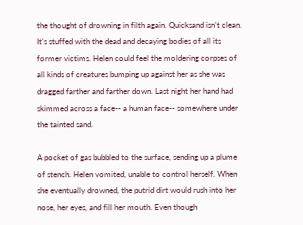the thought of drowning in filth again. Quicksand isn’t clean. It’s stuffed with the dead and decaying bodies of all its former victims. Helen could feel the moldering corpses of all kinds of creatures bumping up against her as she was dragged farther and farther down. Last night her hand had skimmed across a face-- a human face-- somewhere under the tainted sand.

A pocket of gas bubbled to the surface, sending up a plume of stench. Helen vomited, unable to control herself. When she eventually drowned, the putrid dirt would rush into her nose, her eyes, and fill her mouth. Even though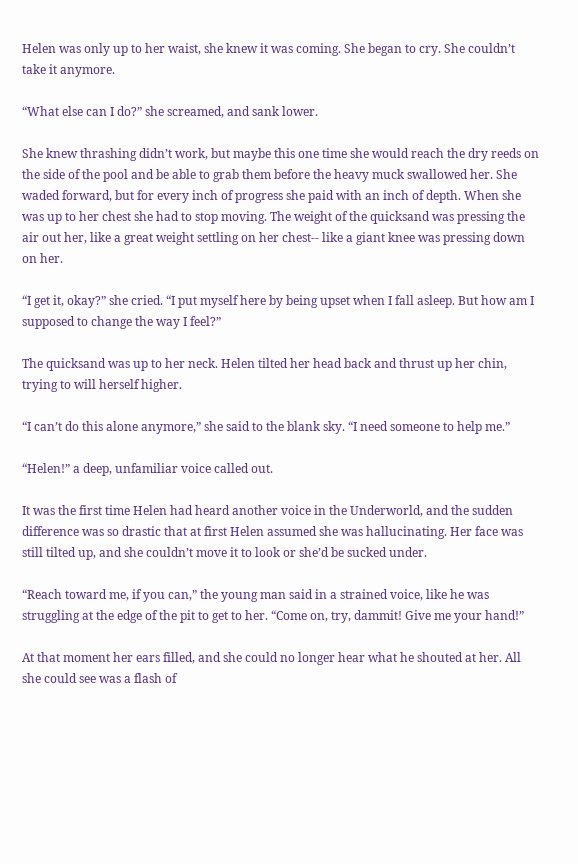Helen was only up to her waist, she knew it was coming. She began to cry. She couldn’t take it anymore.

“What else can I do?” she screamed, and sank lower.

She knew thrashing didn’t work, but maybe this one time she would reach the dry reeds on the side of the pool and be able to grab them before the heavy muck swallowed her. She waded forward, but for every inch of progress she paid with an inch of depth. When she was up to her chest she had to stop moving. The weight of the quicksand was pressing the air out her, like a great weight settling on her chest-- like a giant knee was pressing down on her.

“I get it, okay?” she cried. “I put myself here by being upset when I fall asleep. But how am I supposed to change the way I feel?”

The quicksand was up to her neck. Helen tilted her head back and thrust up her chin, trying to will herself higher.

“I can’t do this alone anymore,” she said to the blank sky. “I need someone to help me.”

“Helen!” a deep, unfamiliar voice called out.

It was the first time Helen had heard another voice in the Underworld, and the sudden difference was so drastic that at first Helen assumed she was hallucinating. Her face was still tilted up, and she couldn’t move it to look or she’d be sucked under.

“Reach toward me, if you can,” the young man said in a strained voice, like he was struggling at the edge of the pit to get to her. “Come on, try, dammit! Give me your hand!”

At that moment her ears filled, and she could no longer hear what he shouted at her. All she could see was a flash of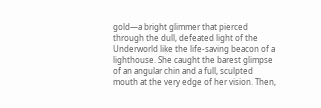gold—a bright glimmer that pierced through the dull, defeated light of the Underworld like the life-saving beacon of a lighthouse. She caught the barest glimpse of an angular chin and a full, sculpted mouth at the very edge of her vision. Then,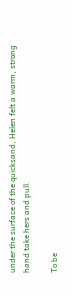under the surface of the quicksand, Helen felt a warm, strong hand take hers and pull.

To be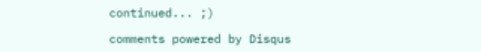continued... ;)

comments powered by Disqus